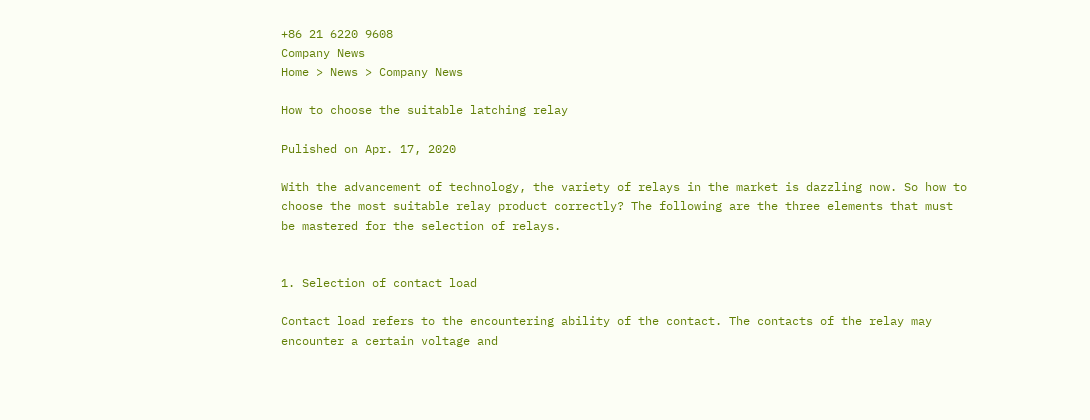+86 21 6220 9608
Company News
Home > News > Company News

How to choose the suitable latching relay

Pulished on Apr. 17, 2020

With the advancement of technology, the variety of relays in the market is dazzling now. So how to choose the most suitable relay product correctly? The following are the three elements that must be mastered for the selection of relays.


1. Selection of contact load

Contact load refers to the encountering ability of the contact. The contacts of the relay may encounter a certain voltage and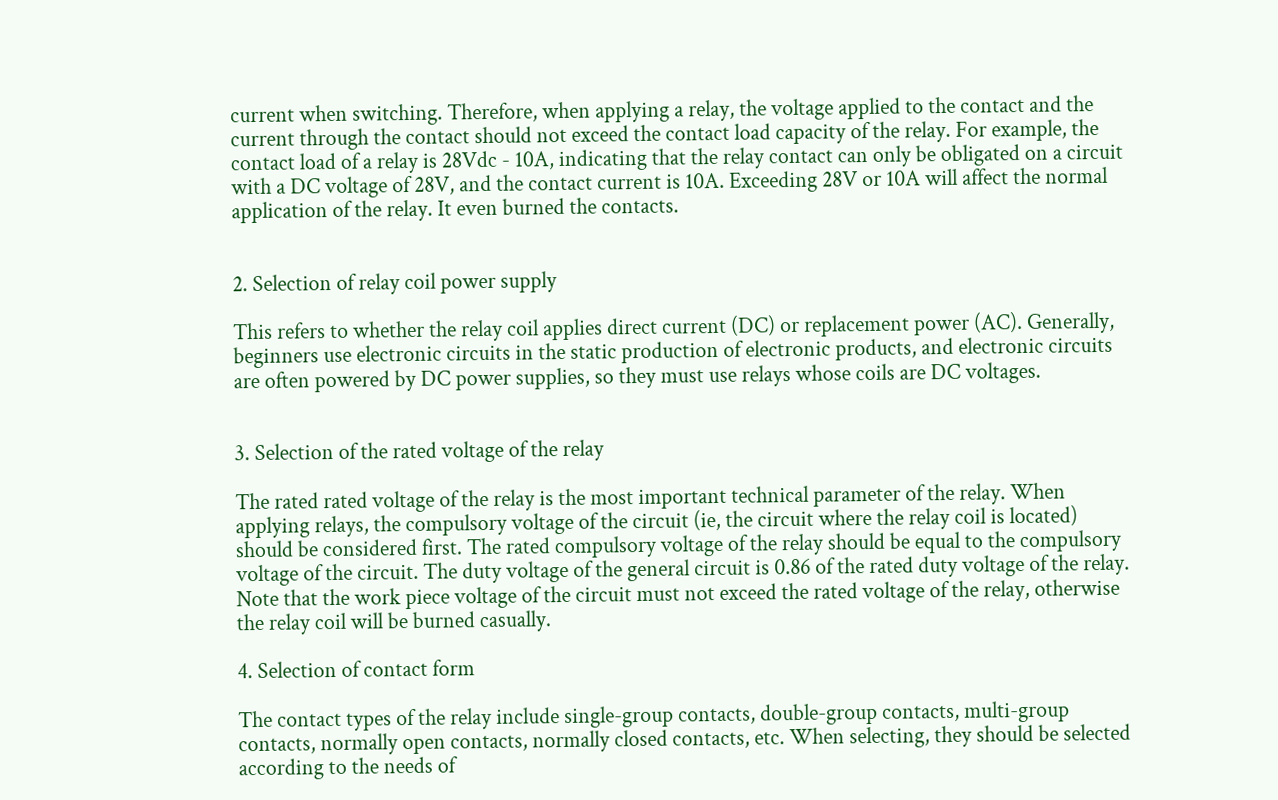current when switching. Therefore, when applying a relay, the voltage applied to the contact and the current through the contact should not exceed the contact load capacity of the relay. For example, the contact load of a relay is 28Vdc - 10A, indicating that the relay contact can only be obligated on a circuit with a DC voltage of 28V, and the contact current is 10A. Exceeding 28V or 10A will affect the normal application of the relay. It even burned the contacts.


2. Selection of relay coil power supply

This refers to whether the relay coil applies direct current (DC) or replacement power (AC). Generally, beginners use electronic circuits in the static production of electronic products, and electronic circuits are often powered by DC power supplies, so they must use relays whose coils are DC voltages.


3. Selection of the rated voltage of the relay

The rated rated voltage of the relay is the most important technical parameter of the relay. When applying relays, the compulsory voltage of the circuit (ie, the circuit where the relay coil is located) should be considered first. The rated compulsory voltage of the relay should be equal to the compulsory voltage of the circuit. The duty voltage of the general circuit is 0.86 of the rated duty voltage of the relay. Note that the work piece voltage of the circuit must not exceed the rated voltage of the relay, otherwise the relay coil will be burned casually.

4. Selection of contact form

The contact types of the relay include single-group contacts, double-group contacts, multi-group contacts, normally open contacts, normally closed contacts, etc. When selecting, they should be selected according to the needs of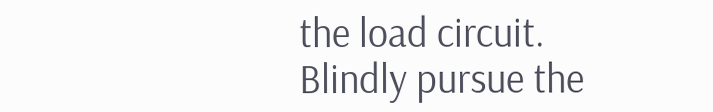the load circuit. Blindly pursue the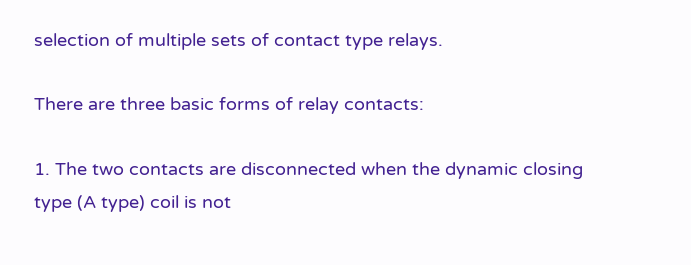selection of multiple sets of contact type relays.

There are three basic forms of relay contacts:

1. The two contacts are disconnected when the dynamic closing type (A type) coil is not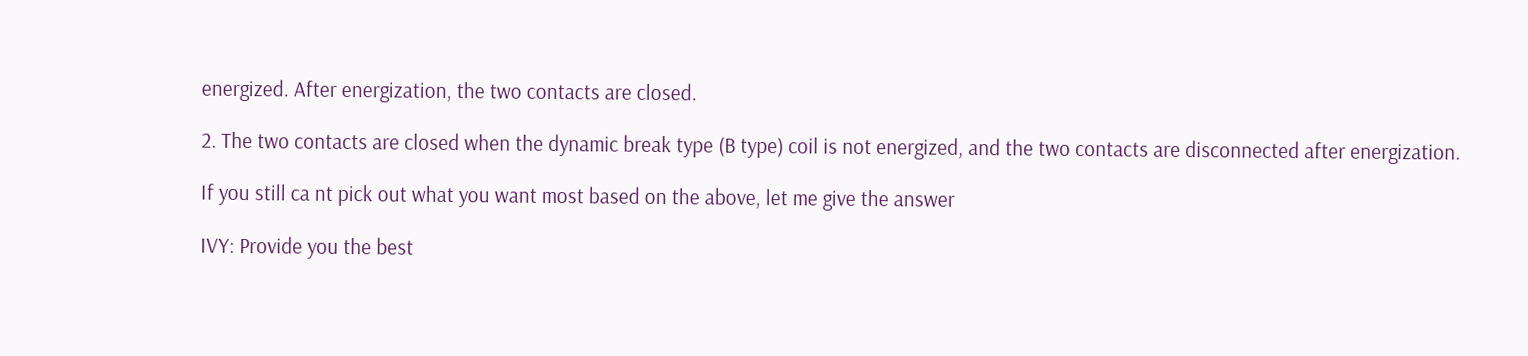energized. After energization, the two contacts are closed.

2. The two contacts are closed when the dynamic break type (B type) coil is not energized, and the two contacts are disconnected after energization.

If you still ca nt pick out what you want most based on the above, let me give the answer

IVY: Provide you the best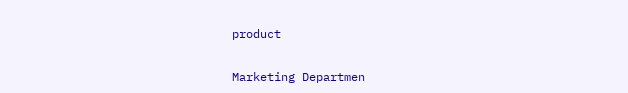product

Marketing Departmen